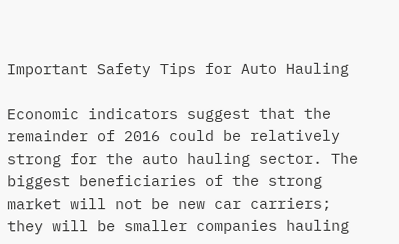Important Safety Tips for Auto Hauling

Economic indicators suggest that the remainder of 2016 could be relatively strong for the auto hauling sector. The biggest beneficiaries of the strong market will not be new car carriers; they will be smaller companies hauling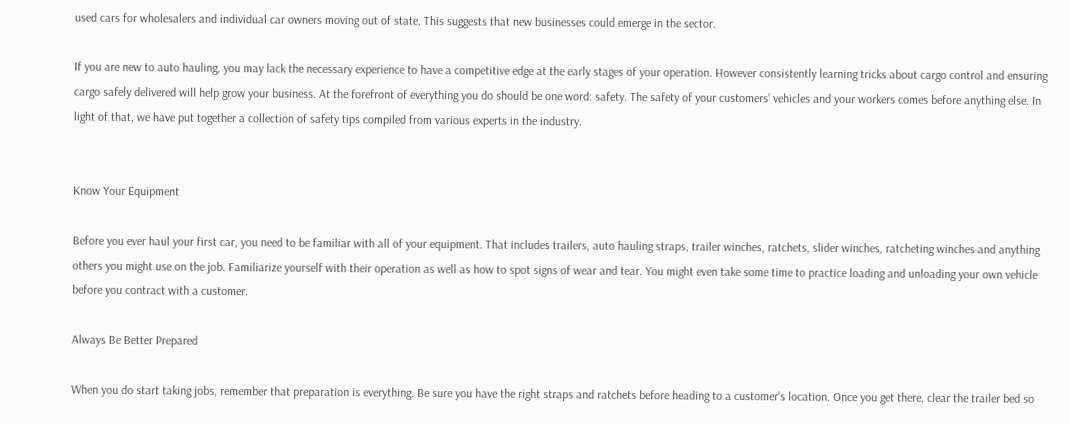used cars for wholesalers and individual car owners moving out of state. This suggests that new businesses could emerge in the sector.

If you are new to auto hauling, you may lack the necessary experience to have a competitive edge at the early stages of your operation. However consistently learning tricks about cargo control and ensuring cargo safely delivered will help grow your business. At the forefront of everything you do should be one word: safety. The safety of your customers’ vehicles and your workers comes before anything else. In light of that, we have put together a collection of safety tips compiled from various experts in the industry.


Know Your Equipment

Before you ever haul your first car, you need to be familiar with all of your equipment. That includes trailers, auto hauling straps, trailer winches, ratchets, slider winches, ratcheting winches and anything others you might use on the job. Familiarize yourself with their operation as well as how to spot signs of wear and tear. You might even take some time to practice loading and unloading your own vehicle before you contract with a customer.

Always Be Better Prepared

When you do start taking jobs, remember that preparation is everything. Be sure you have the right straps and ratchets before heading to a customer’s location. Once you get there, clear the trailer bed so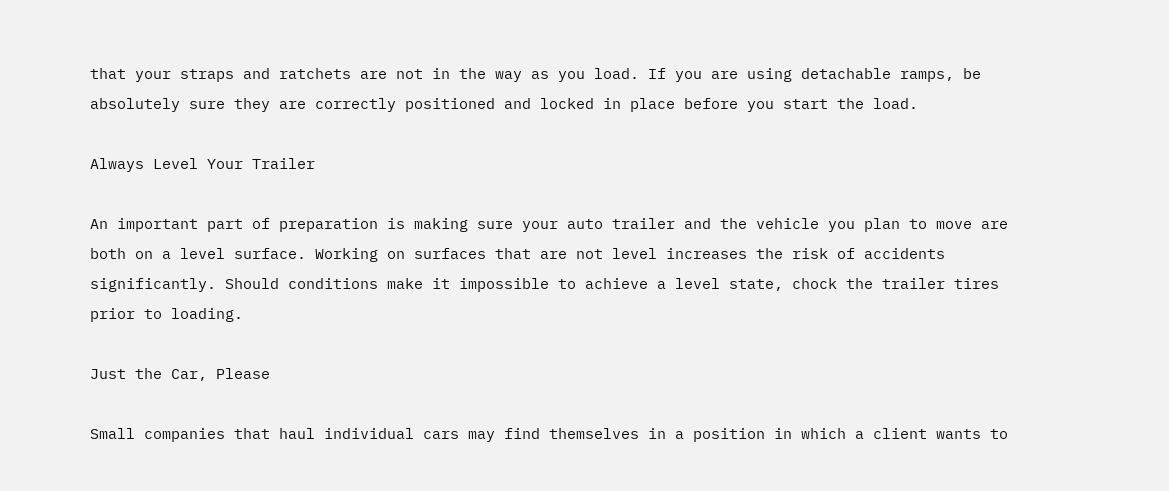that your straps and ratchets are not in the way as you load. If you are using detachable ramps, be absolutely sure they are correctly positioned and locked in place before you start the load.

Always Level Your Trailer

An important part of preparation is making sure your auto trailer and the vehicle you plan to move are both on a level surface. Working on surfaces that are not level increases the risk of accidents significantly. Should conditions make it impossible to achieve a level state, chock the trailer tires prior to loading.

Just the Car, Please

Small companies that haul individual cars may find themselves in a position in which a client wants to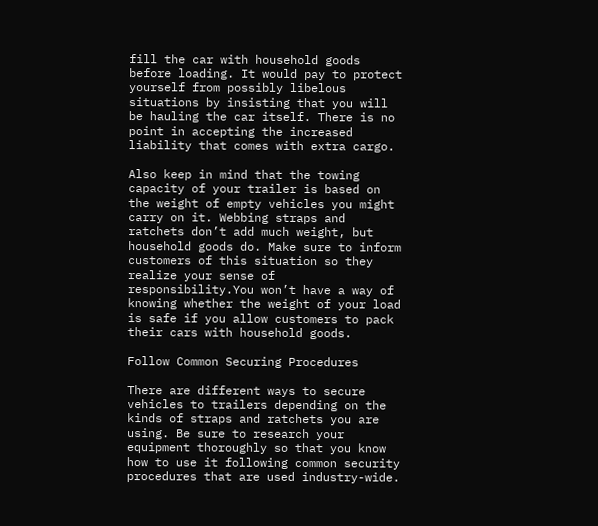fill the car with household goods before loading. It would pay to protect yourself from possibly libelous situations by insisting that you will be hauling the car itself. There is no point in accepting the increased liability that comes with extra cargo.

Also keep in mind that the towing capacity of your trailer is based on the weight of empty vehicles you might carry on it. Webbing straps and ratchets don’t add much weight, but household goods do. Make sure to inform customers of this situation so they realize your sense of responsibility.You won’t have a way of knowing whether the weight of your load is safe if you allow customers to pack their cars with household goods.

Follow Common Securing Procedures

There are different ways to secure vehicles to trailers depending on the kinds of straps and ratchets you are using. Be sure to research your equipment thoroughly so that you know how to use it following common security procedures that are used industry-wide.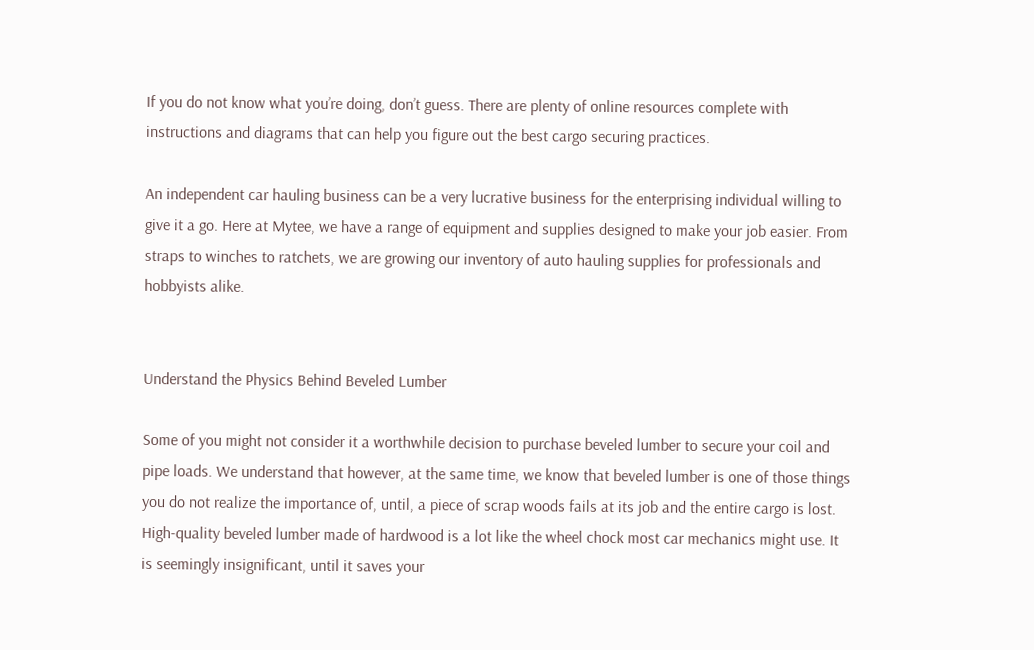If you do not know what you’re doing, don’t guess. There are plenty of online resources complete with instructions and diagrams that can help you figure out the best cargo securing practices.

An independent car hauling business can be a very lucrative business for the enterprising individual willing to give it a go. Here at Mytee, we have a range of equipment and supplies designed to make your job easier. From straps to winches to ratchets, we are growing our inventory of auto hauling supplies for professionals and hobbyists alike.


Understand the Physics Behind Beveled Lumber

Some of you might not consider it a worthwhile decision to purchase beveled lumber to secure your coil and pipe loads. We understand that however, at the same time, we know that beveled lumber is one of those things you do not realize the importance of, until, a piece of scrap woods fails at its job and the entire cargo is lost. High-quality beveled lumber made of hardwood is a lot like the wheel chock most car mechanics might use. It is seemingly insignificant, until it saves your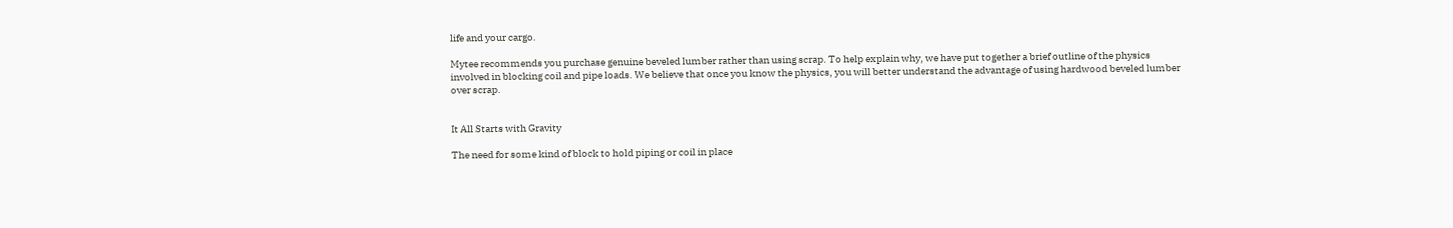life and your cargo.

Mytee recommends you purchase genuine beveled lumber rather than using scrap. To help explain why, we have put together a brief outline of the physics involved in blocking coil and pipe loads. We believe that once you know the physics, you will better understand the advantage of using hardwood beveled lumber over scrap.


It All Starts with Gravity

The need for some kind of block to hold piping or coil in place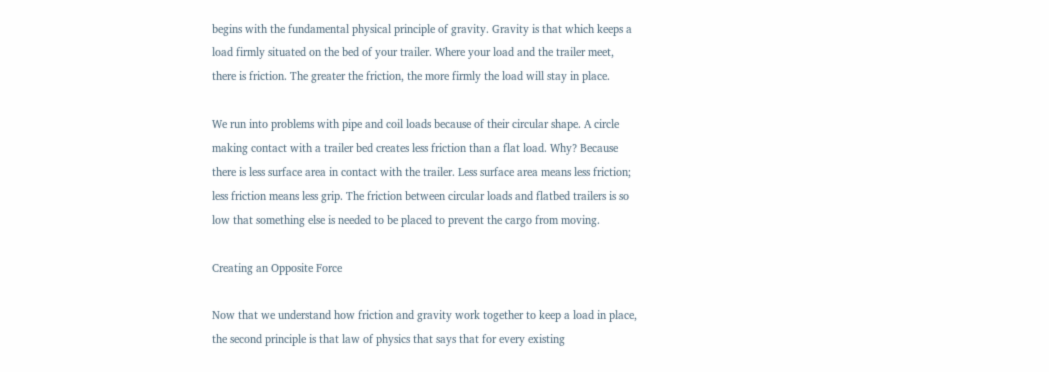begins with the fundamental physical principle of gravity. Gravity is that which keeps a load firmly situated on the bed of your trailer. Where your load and the trailer meet, there is friction. The greater the friction, the more firmly the load will stay in place.

We run into problems with pipe and coil loads because of their circular shape. A circle making contact with a trailer bed creates less friction than a flat load. Why? Because there is less surface area in contact with the trailer. Less surface area means less friction; less friction means less grip. The friction between circular loads and flatbed trailers is so low that something else is needed to be placed to prevent the cargo from moving.

Creating an Opposite Force

Now that we understand how friction and gravity work together to keep a load in place, the second principle is that law of physics that says that for every existing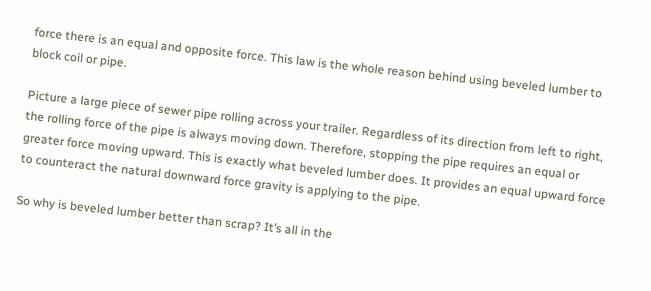force there is an equal and opposite force. This law is the whole reason behind using beveled lumber to block coil or pipe.

Picture a large piece of sewer pipe rolling across your trailer. Regardless of its direction from left to right, the rolling force of the pipe is always moving down. Therefore, stopping the pipe requires an equal or greater force moving upward. This is exactly what beveled lumber does. It provides an equal upward force to counteract the natural downward force gravity is applying to the pipe.

So why is beveled lumber better than scrap? It’s all in the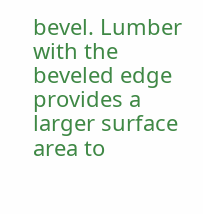bevel. Lumber with the beveled edge provides a larger surface area to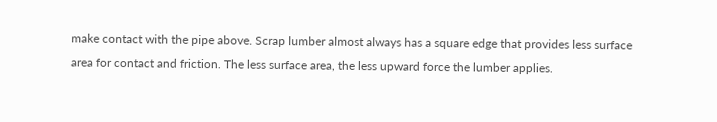make contact with the pipe above. Scrap lumber almost always has a square edge that provides less surface area for contact and friction. The less surface area, the less upward force the lumber applies.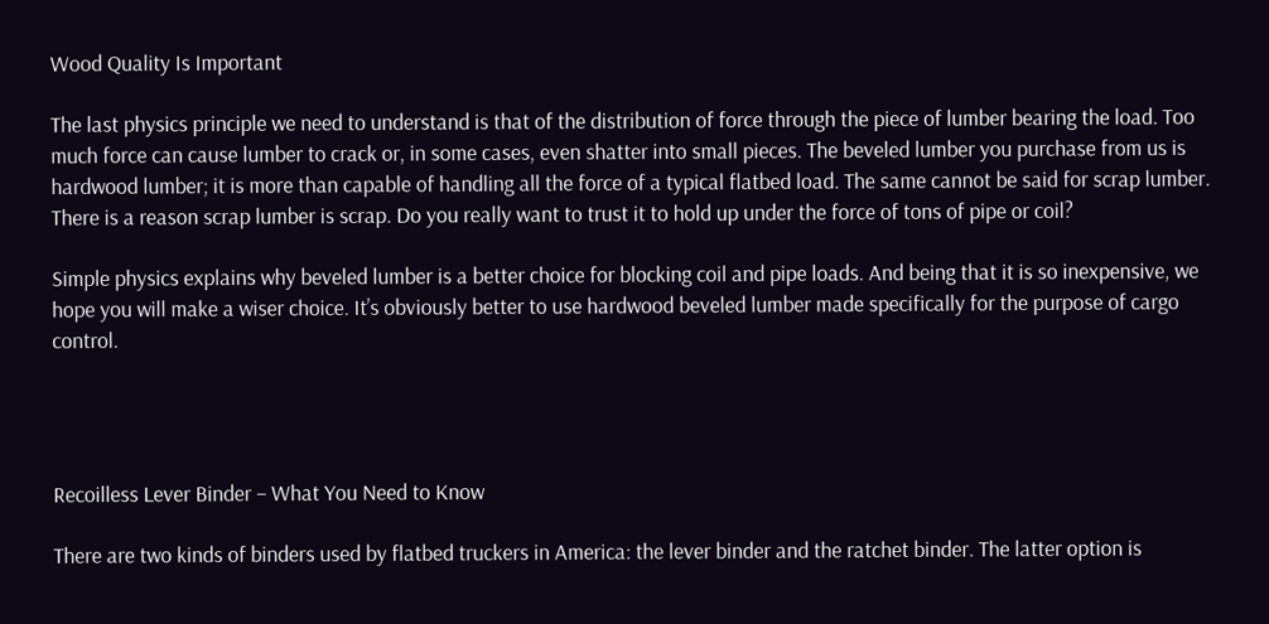Wood Quality Is Important

The last physics principle we need to understand is that of the distribution of force through the piece of lumber bearing the load. Too much force can cause lumber to crack or, in some cases, even shatter into small pieces. The beveled lumber you purchase from us is hardwood lumber; it is more than capable of handling all the force of a typical flatbed load. The same cannot be said for scrap lumber. There is a reason scrap lumber is scrap. Do you really want to trust it to hold up under the force of tons of pipe or coil?

Simple physics explains why beveled lumber is a better choice for blocking coil and pipe loads. And being that it is so inexpensive, we hope you will make a wiser choice. It’s obviously better to use hardwood beveled lumber made specifically for the purpose of cargo control.




Recoilless Lever Binder – What You Need to Know

There are two kinds of binders used by flatbed truckers in America: the lever binder and the ratchet binder. The latter option is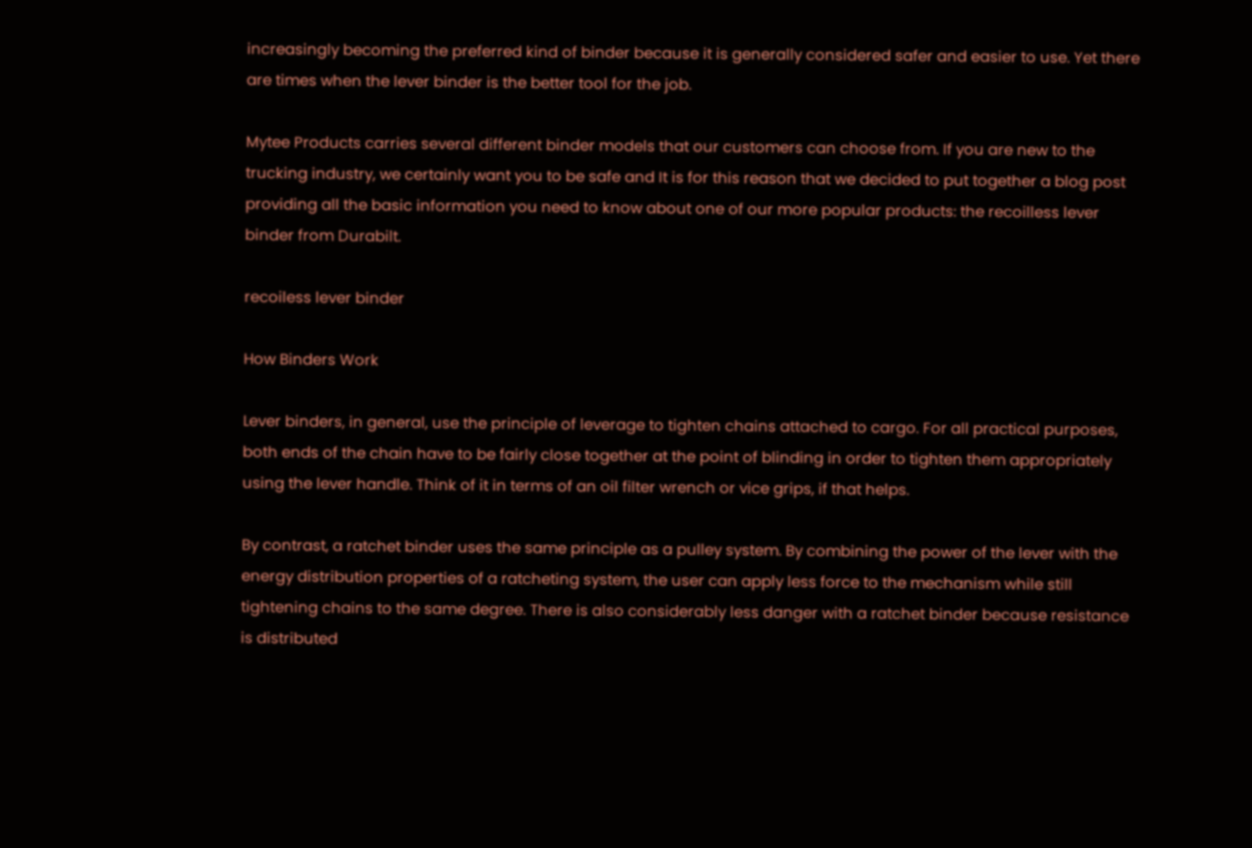increasingly becoming the preferred kind of binder because it is generally considered safer and easier to use. Yet there are times when the lever binder is the better tool for the job.

Mytee Products carries several different binder models that our customers can choose from. If you are new to the trucking industry, we certainly want you to be safe and It is for this reason that we decided to put together a blog post providing all the basic information you need to know about one of our more popular products: the recoilless lever binder from Durabilt.

recoiless lever binder

How Binders Work

Lever binders, in general, use the principle of leverage to tighten chains attached to cargo. For all practical purposes, both ends of the chain have to be fairly close together at the point of blinding in order to tighten them appropriately using the lever handle. Think of it in terms of an oil filter wrench or vice grips, if that helps.

By contrast, a ratchet binder uses the same principle as a pulley system. By combining the power of the lever with the energy distribution properties of a ratcheting system, the user can apply less force to the mechanism while still tightening chains to the same degree. There is also considerably less danger with a ratchet binder because resistance is distributed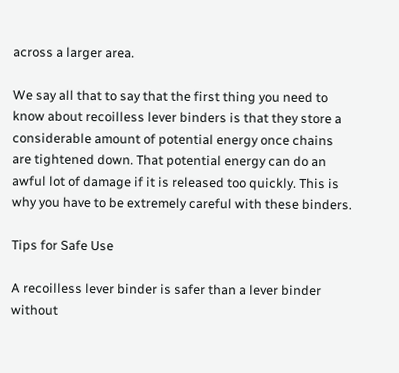across a larger area.

We say all that to say that the first thing you need to know about recoilless lever binders is that they store a considerable amount of potential energy once chains are tightened down. That potential energy can do an awful lot of damage if it is released too quickly. This is why you have to be extremely careful with these binders.

Tips for Safe Use

A recoilless lever binder is safer than a lever binder without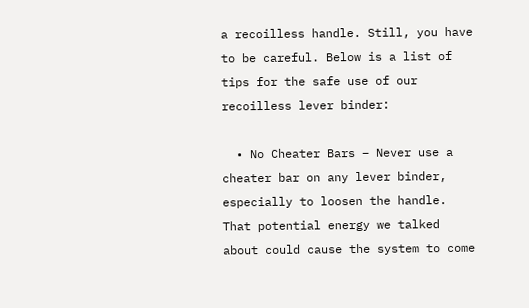a recoilless handle. Still, you have to be careful. Below is a list of tips for the safe use of our recoilless lever binder:

  • No Cheater Bars – Never use a cheater bar on any lever binder, especially to loosen the handle. That potential energy we talked about could cause the system to come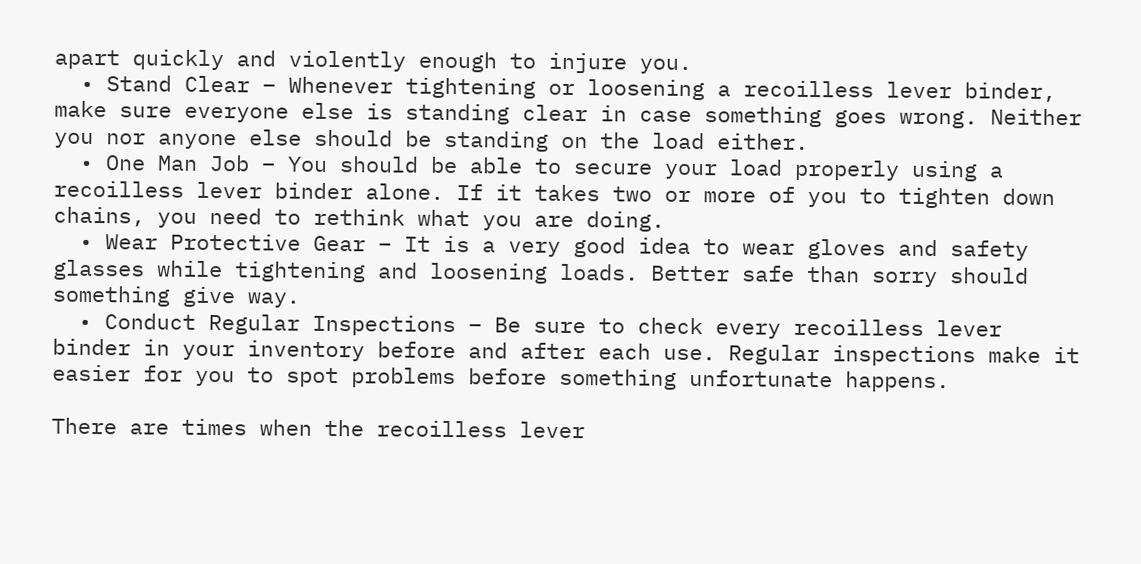apart quickly and violently enough to injure you.
  • Stand Clear – Whenever tightening or loosening a recoilless lever binder, make sure everyone else is standing clear in case something goes wrong. Neither you nor anyone else should be standing on the load either.
  • One Man Job – You should be able to secure your load properly using a recoilless lever binder alone. If it takes two or more of you to tighten down chains, you need to rethink what you are doing.
  • Wear Protective Gear – It is a very good idea to wear gloves and safety glasses while tightening and loosening loads. Better safe than sorry should something give way.
  • Conduct Regular Inspections – Be sure to check every recoilless lever binder in your inventory before and after each use. Regular inspections make it easier for you to spot problems before something unfortunate happens.

There are times when the recoilless lever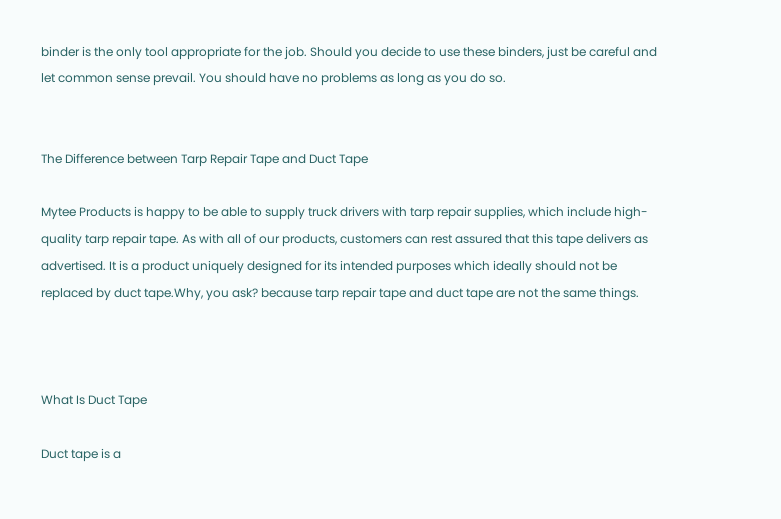binder is the only tool appropriate for the job. Should you decide to use these binders, just be careful and let common sense prevail. You should have no problems as long as you do so.


The Difference between Tarp Repair Tape and Duct Tape

Mytee Products is happy to be able to supply truck drivers with tarp repair supplies, which include high-quality tarp repair tape. As with all of our products, customers can rest assured that this tape delivers as advertised. It is a product uniquely designed for its intended purposes which ideally should not be replaced by duct tape.Why, you ask? because tarp repair tape and duct tape are not the same things.



What Is Duct Tape

Duct tape is a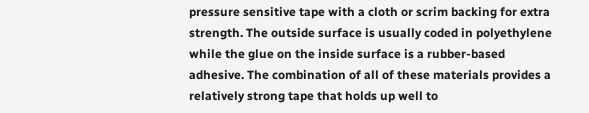pressure sensitive tape with a cloth or scrim backing for extra strength. The outside surface is usually coded in polyethylene while the glue on the inside surface is a rubber-based adhesive. The combination of all of these materials provides a relatively strong tape that holds up well to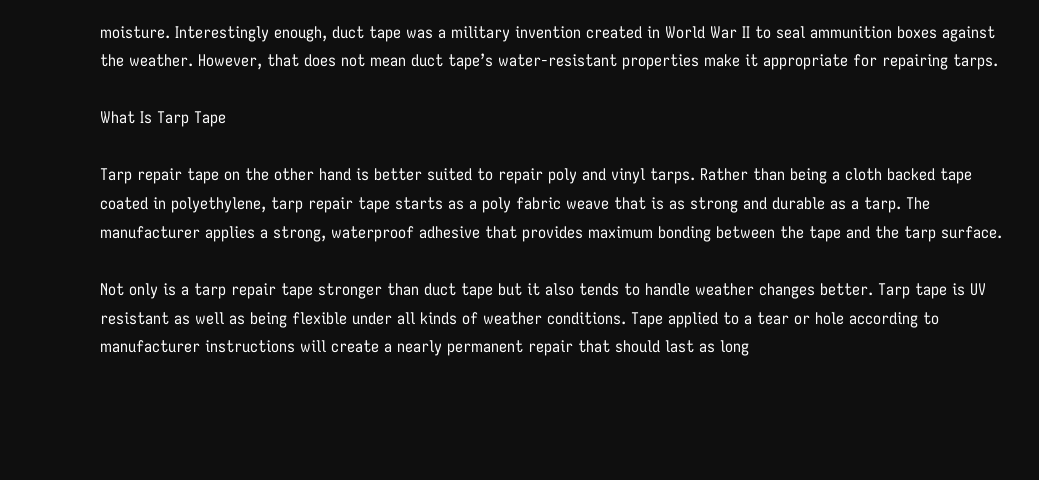moisture. Interestingly enough, duct tape was a military invention created in World War II to seal ammunition boxes against the weather. However, that does not mean duct tape’s water-resistant properties make it appropriate for repairing tarps.

What Is Tarp Tape

Tarp repair tape on the other hand is better suited to repair poly and vinyl tarps. Rather than being a cloth backed tape coated in polyethylene, tarp repair tape starts as a poly fabric weave that is as strong and durable as a tarp. The manufacturer applies a strong, waterproof adhesive that provides maximum bonding between the tape and the tarp surface.

Not only is a tarp repair tape stronger than duct tape but it also tends to handle weather changes better. Tarp tape is UV resistant as well as being flexible under all kinds of weather conditions. Tape applied to a tear or hole according to manufacturer instructions will create a nearly permanent repair that should last as long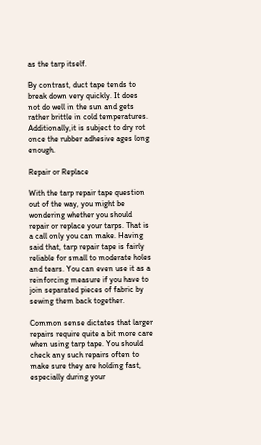as the tarp itself.

By contrast, duct tape tends to break down very quickly. It does not do well in the sun and gets rather brittle in cold temperatures. Additionally,it is subject to dry rot once the rubber adhesive ages long enough.

Repair or Replace

With the tarp repair tape question out of the way, you might be wondering whether you should repair or replace your tarps. That is a call only you can make. Having said that, tarp repair tape is fairly reliable for small to moderate holes and tears. You can even use it as a reinforcing measure if you have to join separated pieces of fabric by sewing them back together.

Common sense dictates that larger repairs require quite a bit more care when using tarp tape. You should check any such repairs often to make sure they are holding fast, especially during your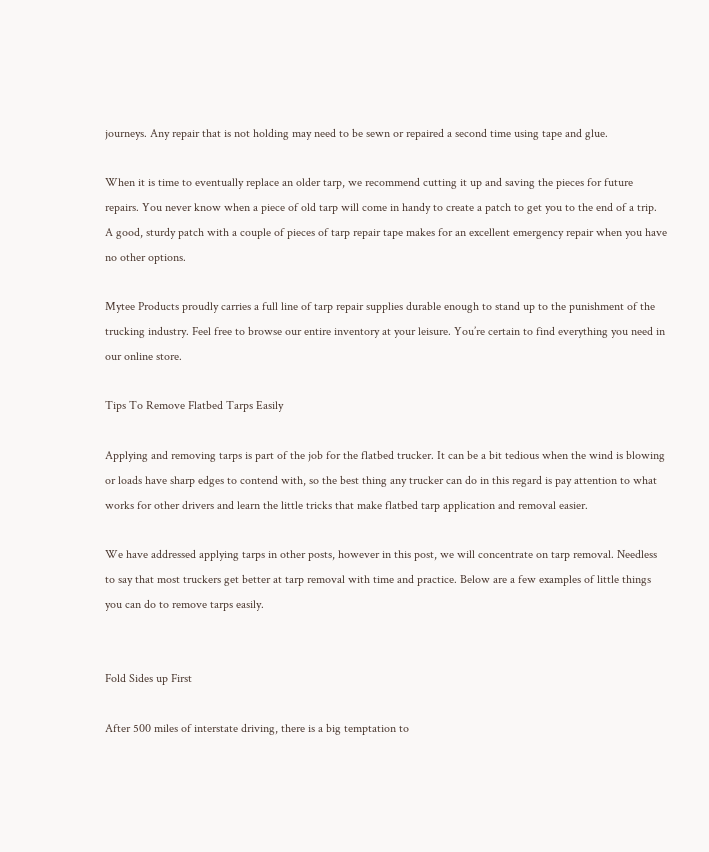journeys. Any repair that is not holding may need to be sewn or repaired a second time using tape and glue.

When it is time to eventually replace an older tarp, we recommend cutting it up and saving the pieces for future repairs. You never know when a piece of old tarp will come in handy to create a patch to get you to the end of a trip. A good, sturdy patch with a couple of pieces of tarp repair tape makes for an excellent emergency repair when you have no other options.

Mytee Products proudly carries a full line of tarp repair supplies durable enough to stand up to the punishment of the trucking industry. Feel free to browse our entire inventory at your leisure. You’re certain to find everything you need in our online store.

Tips To Remove Flatbed Tarps Easily

Applying and removing tarps is part of the job for the flatbed trucker. It can be a bit tedious when the wind is blowing or loads have sharp edges to contend with, so the best thing any trucker can do in this regard is pay attention to what works for other drivers and learn the little tricks that make flatbed tarp application and removal easier.

We have addressed applying tarps in other posts, however in this post, we will concentrate on tarp removal. Needless to say that most truckers get better at tarp removal with time and practice. Below are a few examples of little things you can do to remove tarps easily.


Fold Sides up First

After 500 miles of interstate driving, there is a big temptation to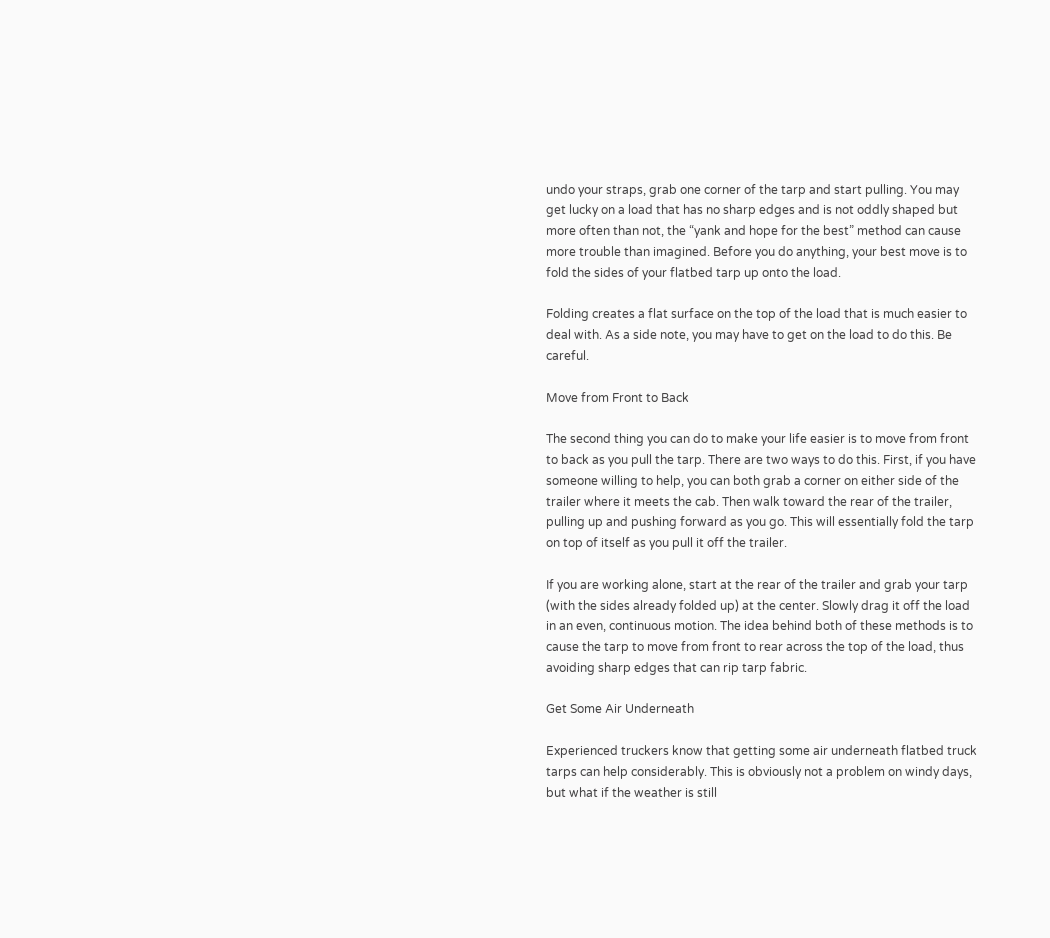undo your straps, grab one corner of the tarp and start pulling. You may get lucky on a load that has no sharp edges and is not oddly shaped but more often than not, the “yank and hope for the best” method can cause more trouble than imagined. Before you do anything, your best move is to fold the sides of your flatbed tarp up onto the load.

Folding creates a flat surface on the top of the load that is much easier to deal with. As a side note, you may have to get on the load to do this. Be careful.

Move from Front to Back

The second thing you can do to make your life easier is to move from front to back as you pull the tarp. There are two ways to do this. First, if you have someone willing to help, you can both grab a corner on either side of the trailer where it meets the cab. Then walk toward the rear of the trailer, pulling up and pushing forward as you go. This will essentially fold the tarp on top of itself as you pull it off the trailer.

If you are working alone, start at the rear of the trailer and grab your tarp (with the sides already folded up) at the center. Slowly drag it off the load in an even, continuous motion. The idea behind both of these methods is to cause the tarp to move from front to rear across the top of the load, thus avoiding sharp edges that can rip tarp fabric.

Get Some Air Underneath

Experienced truckers know that getting some air underneath flatbed truck tarps can help considerably. This is obviously not a problem on windy days, but what if the weather is still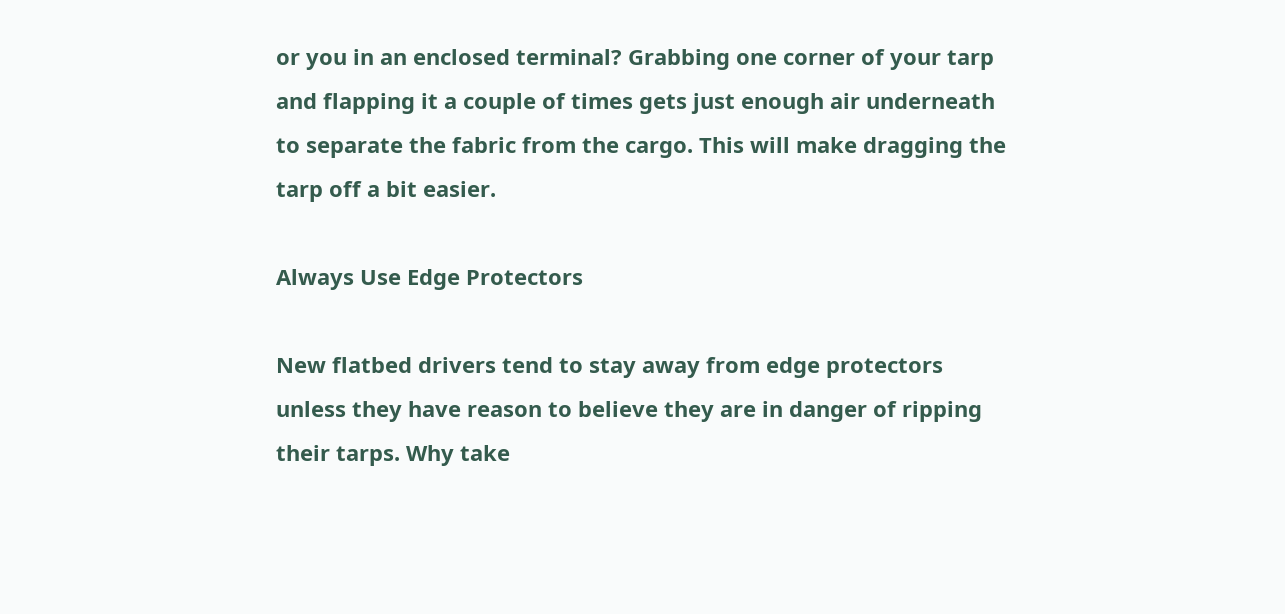or you in an enclosed terminal? Grabbing one corner of your tarp and flapping it a couple of times gets just enough air underneath to separate the fabric from the cargo. This will make dragging the tarp off a bit easier.

Always Use Edge Protectors

New flatbed drivers tend to stay away from edge protectors unless they have reason to believe they are in danger of ripping their tarps. Why take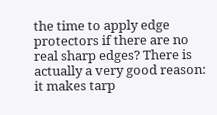the time to apply edge protectors if there are no real sharp edges? There is actually a very good reason: it makes tarp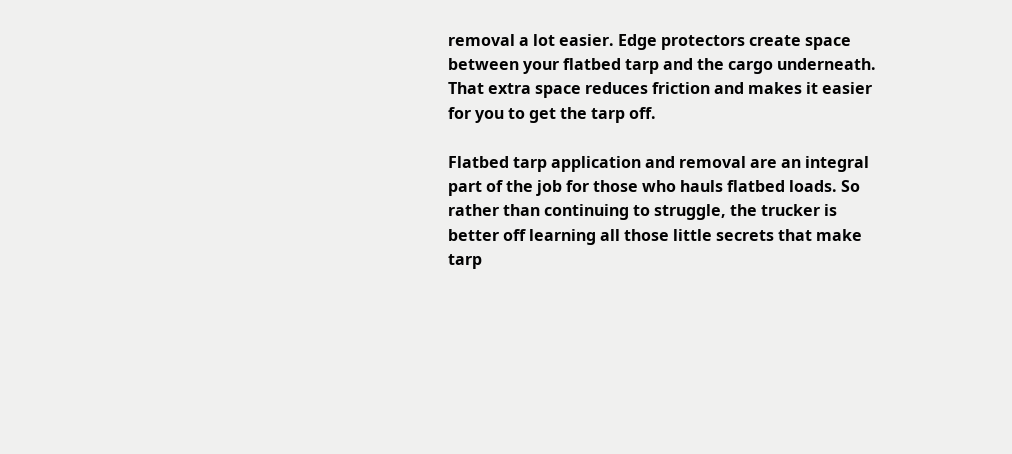removal a lot easier. Edge protectors create space between your flatbed tarp and the cargo underneath. That extra space reduces friction and makes it easier for you to get the tarp off.

Flatbed tarp application and removal are an integral part of the job for those who hauls flatbed loads. So rather than continuing to struggle, the trucker is better off learning all those little secrets that make tarp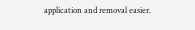application and removal easier.